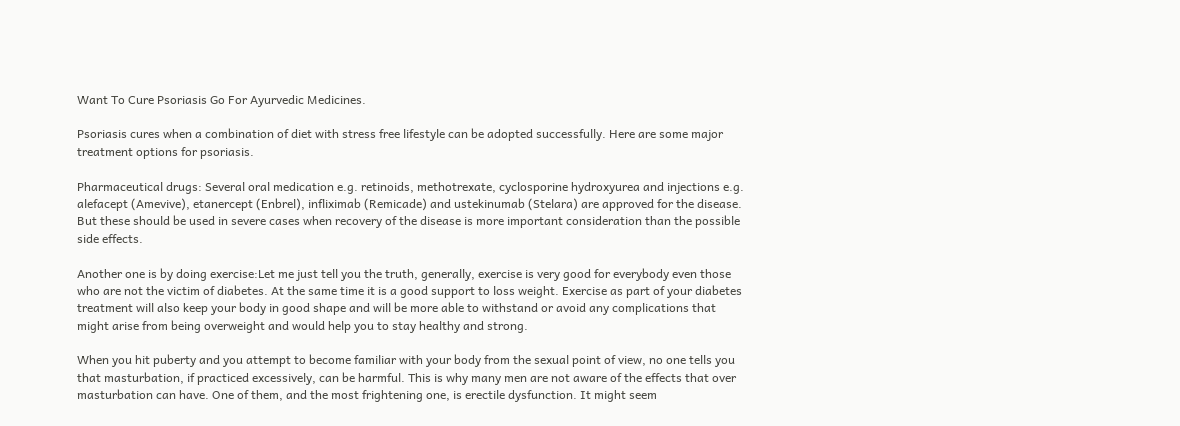Want To Cure Psoriasis Go For Ayurvedic Medicines.

Psoriasis cures when a combination of diet with stress free lifestyle can be adopted successfully. Here are some major treatment options for psoriasis.

Pharmaceutical drugs: Several oral medication e.g. retinoids, methotrexate, cyclosporine hydroxyurea and injections e.g. alefacept (Amevive), etanercept (Enbrel), infliximab (Remicade) and ustekinumab (Stelara) are approved for the disease. But these should be used in severe cases when recovery of the disease is more important consideration than the possible side effects.

Another one is by doing exercise:Let me just tell you the truth, generally, exercise is very good for everybody even those who are not the victim of diabetes. At the same time it is a good support to loss weight. Exercise as part of your diabetes treatment will also keep your body in good shape and will be more able to withstand or avoid any complications that might arise from being overweight and would help you to stay healthy and strong.

When you hit puberty and you attempt to become familiar with your body from the sexual point of view, no one tells you that masturbation, if practiced excessively, can be harmful. This is why many men are not aware of the effects that over masturbation can have. One of them, and the most frightening one, is erectile dysfunction. It might seem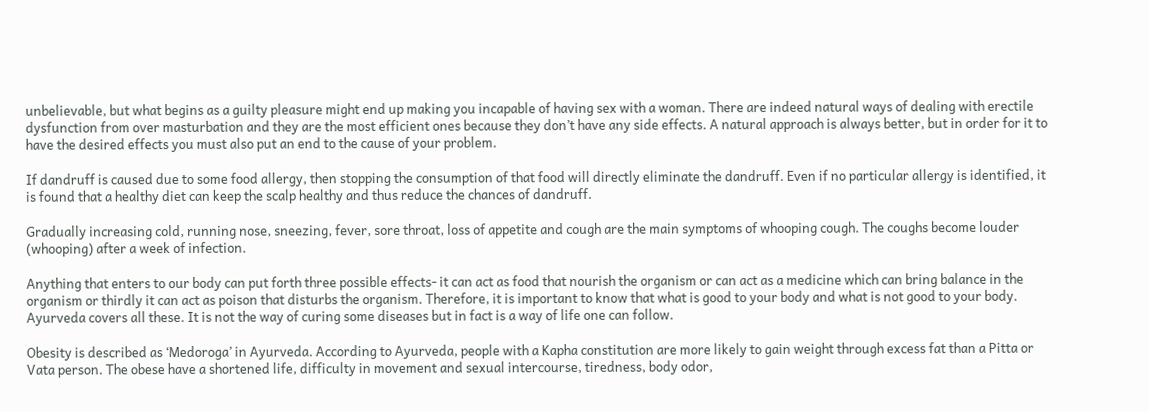unbelievable, but what begins as a guilty pleasure might end up making you incapable of having sex with a woman. There are indeed natural ways of dealing with erectile dysfunction from over masturbation and they are the most efficient ones because they don’t have any side effects. A natural approach is always better, but in order for it to have the desired effects you must also put an end to the cause of your problem.

If dandruff is caused due to some food allergy, then stopping the consumption of that food will directly eliminate the dandruff. Even if no particular allergy is identified, it is found that a healthy diet can keep the scalp healthy and thus reduce the chances of dandruff.

Gradually increasing cold, running nose, sneezing, fever, sore throat, loss of appetite and cough are the main symptoms of whooping cough. The coughs become louder (whooping) after a week of infection.

Anything that enters to our body can put forth three possible effects- it can act as food that nourish the organism or can act as a medicine which can bring balance in the organism or thirdly it can act as poison that disturbs the organism. Therefore, it is important to know that what is good to your body and what is not good to your body. Ayurveda covers all these. It is not the way of curing some diseases but in fact is a way of life one can follow.

Obesity is described as ‘Medoroga’ in Ayurveda. According to Ayurveda, people with a Kapha constitution are more likely to gain weight through excess fat than a Pitta or Vata person. The obese have a shortened life, difficulty in movement and sexual intercourse, tiredness, body odor,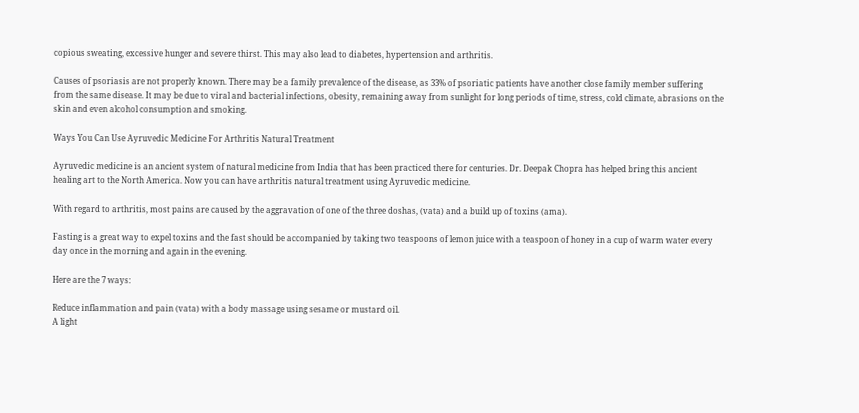copious sweating, excessive hunger and severe thirst. This may also lead to diabetes, hypertension and arthritis.

Causes of psoriasis are not properly known. There may be a family prevalence of the disease, as 33% of psoriatic patients have another close family member suffering from the same disease. It may be due to viral and bacterial infections, obesity, remaining away from sunlight for long periods of time, stress, cold climate, abrasions on the skin and even alcohol consumption and smoking.

Ways You Can Use Ayruvedic Medicine For Arthritis Natural Treatment

Ayruvedic medicine is an ancient system of natural medicine from India that has been practiced there for centuries. Dr. Deepak Chopra has helped bring this ancient healing art to the North America. Now you can have arthritis natural treatment using Ayruvedic medicine.

With regard to arthritis, most pains are caused by the aggravation of one of the three doshas, (vata) and a build up of toxins (ama).

Fasting is a great way to expel toxins and the fast should be accompanied by taking two teaspoons of lemon juice with a teaspoon of honey in a cup of warm water every day once in the morning and again in the evening.

Here are the 7 ways:

Reduce inflammation and pain (vata) with a body massage using sesame or mustard oil.
A light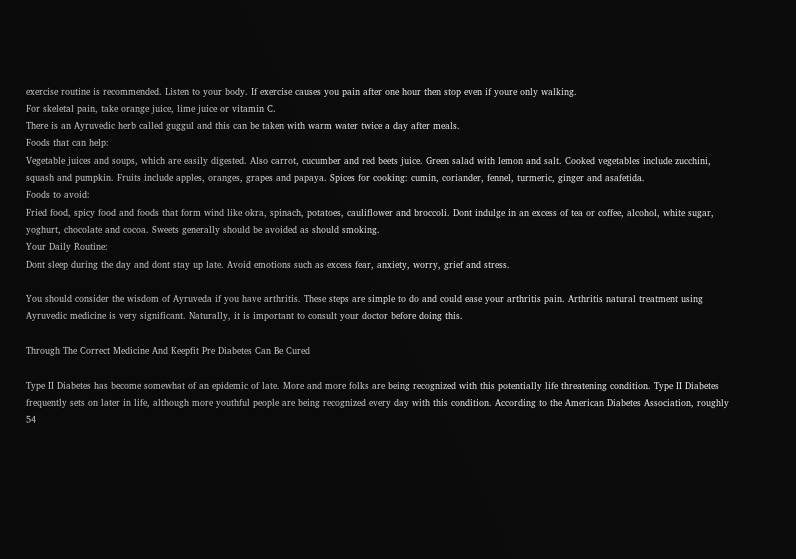exercise routine is recommended. Listen to your body. If exercise causes you pain after one hour then stop even if youre only walking.
For skeletal pain, take orange juice, lime juice or vitamin C.
There is an Ayruvedic herb called guggul and this can be taken with warm water twice a day after meals.
Foods that can help:
Vegetable juices and soups, which are easily digested. Also carrot, cucumber and red beets juice. Green salad with lemon and salt. Cooked vegetables include zucchini, squash and pumpkin. Fruits include apples, oranges, grapes and papaya. Spices for cooking: cumin, coriander, fennel, turmeric, ginger and asafetida.
Foods to avoid:
Fried food, spicy food and foods that form wind like okra, spinach, potatoes, cauliflower and broccoli. Dont indulge in an excess of tea or coffee, alcohol, white sugar, yoghurt, chocolate and cocoa. Sweets generally should be avoided as should smoking.
Your Daily Routine:
Dont sleep during the day and dont stay up late. Avoid emotions such as excess fear, anxiety, worry, grief and stress.

You should consider the wisdom of Ayruveda if you have arthritis. These steps are simple to do and could ease your arthritis pain. Arthritis natural treatment using Ayruvedic medicine is very significant. Naturally, it is important to consult your doctor before doing this.

Through The Correct Medicine And Keepfit Pre Diabetes Can Be Cured

Type II Diabetes has become somewhat of an epidemic of late. More and more folks are being recognized with this potentially life threatening condition. Type II Diabetes frequently sets on later in life, although more youthful people are being recognized every day with this condition. According to the American Diabetes Association, roughly 54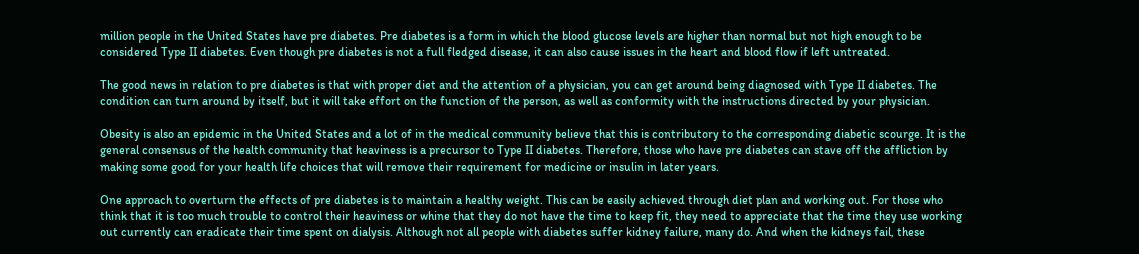million people in the United States have pre diabetes. Pre diabetes is a form in which the blood glucose levels are higher than normal but not high enough to be considered Type II diabetes. Even though pre diabetes is not a full fledged disease, it can also cause issues in the heart and blood flow if left untreated.

The good news in relation to pre diabetes is that with proper diet and the attention of a physician, you can get around being diagnosed with Type II diabetes. The condition can turn around by itself, but it will take effort on the function of the person, as well as conformity with the instructions directed by your physician.

Obesity is also an epidemic in the United States and a lot of in the medical community believe that this is contributory to the corresponding diabetic scourge. It is the general consensus of the health community that heaviness is a precursor to Type II diabetes. Therefore, those who have pre diabetes can stave off the affliction by making some good for your health life choices that will remove their requirement for medicine or insulin in later years.

One approach to overturn the effects of pre diabetes is to maintain a healthy weight. This can be easily achieved through diet plan and working out. For those who think that it is too much trouble to control their heaviness or whine that they do not have the time to keep fit, they need to appreciate that the time they use working out currently can eradicate their time spent on dialysis. Although not all people with diabetes suffer kidney failure, many do. And when the kidneys fail, these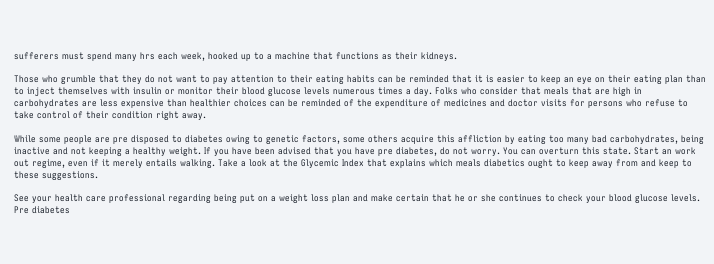sufferers must spend many hrs each week, hooked up to a machine that functions as their kidneys.

Those who grumble that they do not want to pay attention to their eating habits can be reminded that it is easier to keep an eye on their eating plan than to inject themselves with insulin or monitor their blood glucose levels numerous times a day. Folks who consider that meals that are high in carbohydrates are less expensive than healthier choices can be reminded of the expenditure of medicines and doctor visits for persons who refuse to take control of their condition right away.

While some people are pre disposed to diabetes owing to genetic factors, some others acquire this affliction by eating too many bad carbohydrates, being inactive and not keeping a healthy weight. If you have been advised that you have pre diabetes, do not worry. You can overturn this state. Start an work out regime, even if it merely entails walking. Take a look at the Glycemic Index that explains which meals diabetics ought to keep away from and keep to these suggestions.

See your health care professional regarding being put on a weight loss plan and make certain that he or she continues to check your blood glucose levels. Pre diabetes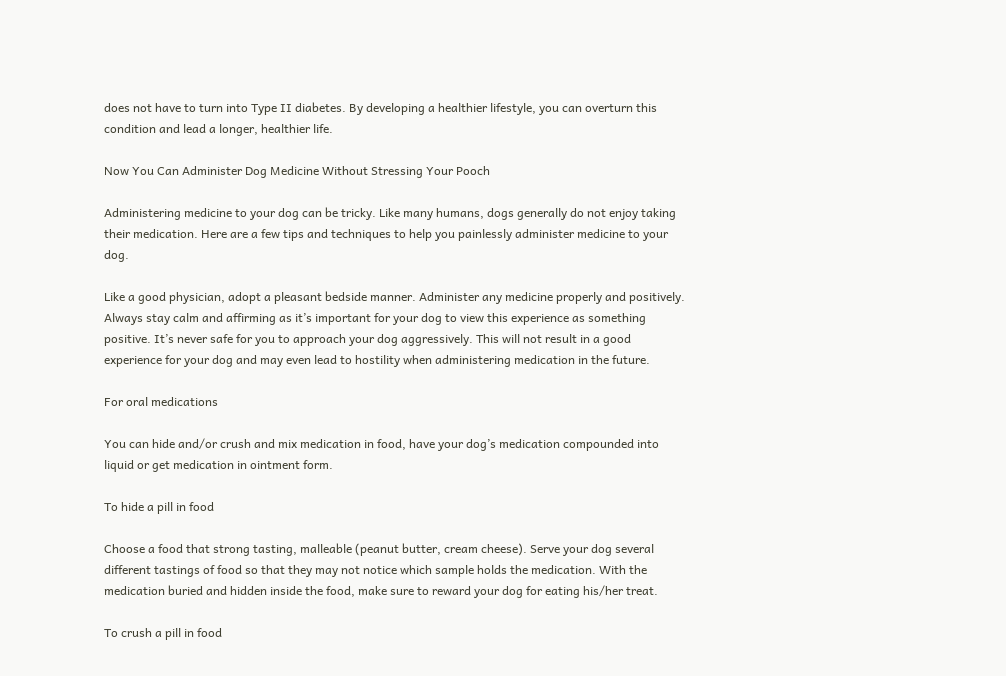does not have to turn into Type II diabetes. By developing a healthier lifestyle, you can overturn this condition and lead a longer, healthier life.

Now You Can Administer Dog Medicine Without Stressing Your Pooch

Administering medicine to your dog can be tricky. Like many humans, dogs generally do not enjoy taking their medication. Here are a few tips and techniques to help you painlessly administer medicine to your dog.

Like a good physician, adopt a pleasant bedside manner. Administer any medicine properly and positively. Always stay calm and affirming as it’s important for your dog to view this experience as something positive. It’s never safe for you to approach your dog aggressively. This will not result in a good experience for your dog and may even lead to hostility when administering medication in the future.

For oral medications

You can hide and/or crush and mix medication in food, have your dog’s medication compounded into liquid or get medication in ointment form.

To hide a pill in food

Choose a food that strong tasting, malleable (peanut butter, cream cheese). Serve your dog several different tastings of food so that they may not notice which sample holds the medication. With the medication buried and hidden inside the food, make sure to reward your dog for eating his/her treat.

To crush a pill in food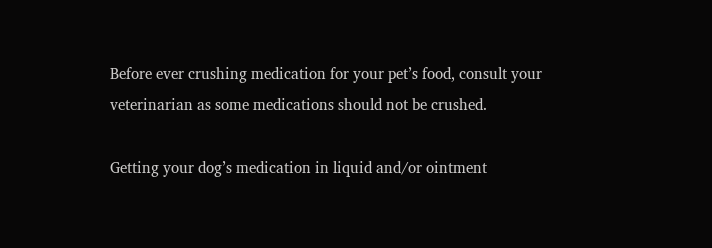Before ever crushing medication for your pet’s food, consult your veterinarian as some medications should not be crushed.

Getting your dog’s medication in liquid and/or ointment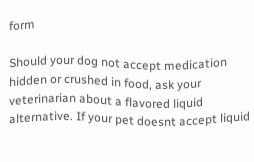form

Should your dog not accept medication hidden or crushed in food, ask your veterinarian about a flavored liquid alternative. If your pet doesnt accept liquid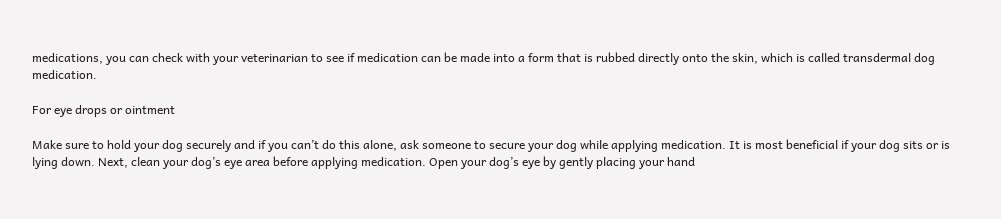medications, you can check with your veterinarian to see if medication can be made into a form that is rubbed directly onto the skin, which is called transdermal dog medication.

For eye drops or ointment

Make sure to hold your dog securely and if you can’t do this alone, ask someone to secure your dog while applying medication. It is most beneficial if your dog sits or is lying down. Next, clean your dog’s eye area before applying medication. Open your dog’s eye by gently placing your hand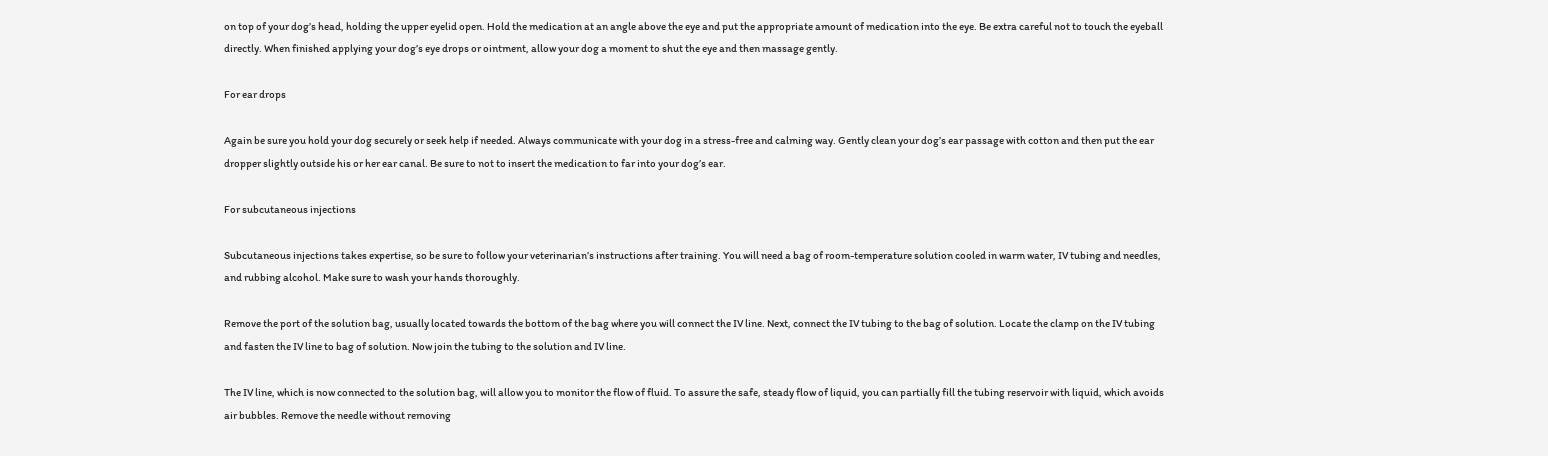on top of your dog’s head, holding the upper eyelid open. Hold the medication at an angle above the eye and put the appropriate amount of medication into the eye. Be extra careful not to touch the eyeball directly. When finished applying your dog’s eye drops or ointment, allow your dog a moment to shut the eye and then massage gently.

For ear drops

Again be sure you hold your dog securely or seek help if needed. Always communicate with your dog in a stress-free and calming way. Gently clean your dog’s ear passage with cotton and then put the ear dropper slightly outside his or her ear canal. Be sure to not to insert the medication to far into your dog’s ear.

For subcutaneous injections

Subcutaneous injections takes expertise, so be sure to follow your veterinarian’s instructions after training. You will need a bag of room-temperature solution cooled in warm water, IV tubing and needles, and rubbing alcohol. Make sure to wash your hands thoroughly.

Remove the port of the solution bag, usually located towards the bottom of the bag where you will connect the IV line. Next, connect the IV tubing to the bag of solution. Locate the clamp on the IV tubing and fasten the IV line to bag of solution. Now join the tubing to the solution and IV line.

The IV line, which is now connected to the solution bag, will allow you to monitor the flow of fluid. To assure the safe, steady flow of liquid, you can partially fill the tubing reservoir with liquid, which avoids air bubbles. Remove the needle without removing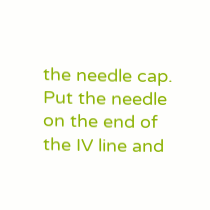the needle cap. Put the needle on the end of the IV line and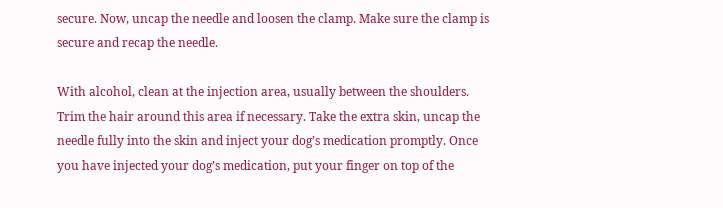secure. Now, uncap the needle and loosen the clamp. Make sure the clamp is secure and recap the needle.

With alcohol, clean at the injection area, usually between the shoulders. Trim the hair around this area if necessary. Take the extra skin, uncap the needle fully into the skin and inject your dog’s medication promptly. Once you have injected your dog’s medication, put your finger on top of the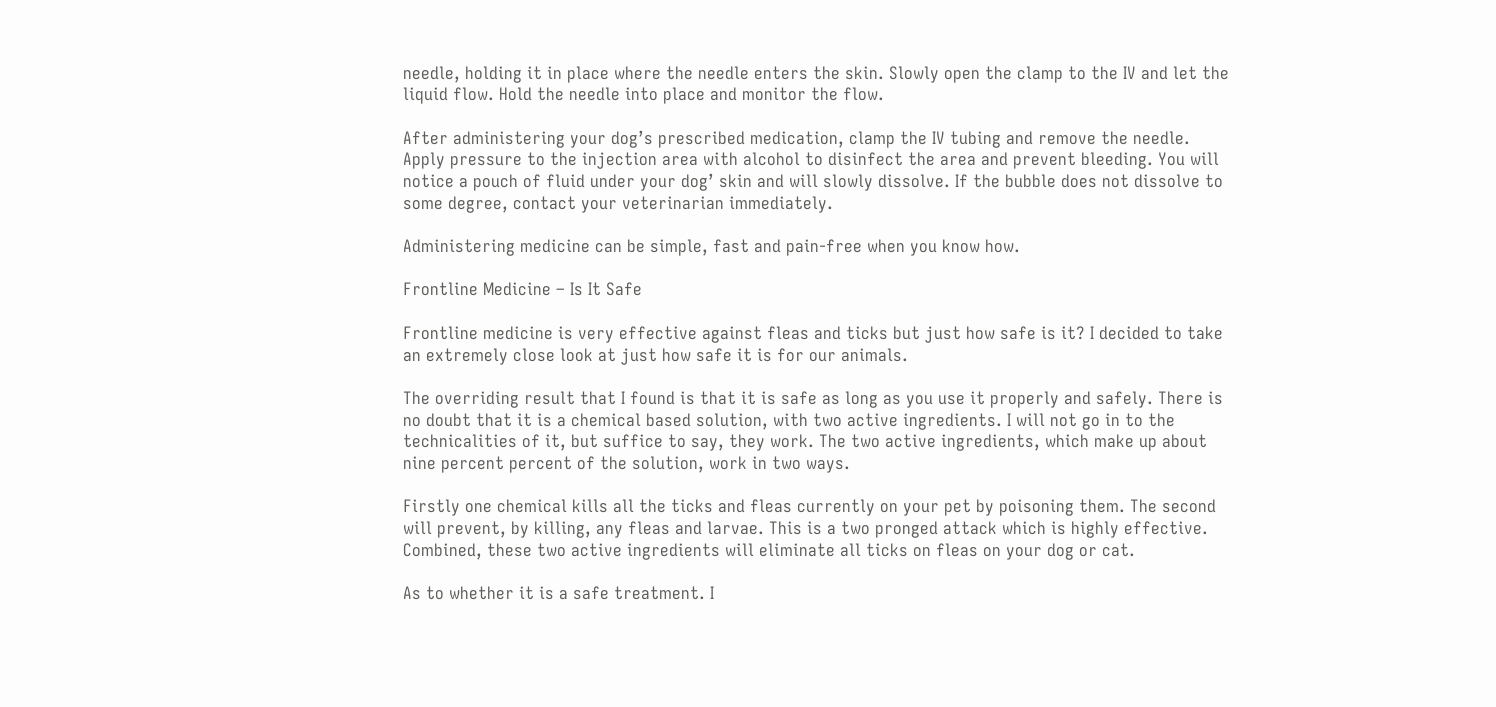needle, holding it in place where the needle enters the skin. Slowly open the clamp to the IV and let the liquid flow. Hold the needle into place and monitor the flow.

After administering your dog’s prescribed medication, clamp the IV tubing and remove the needle. Apply pressure to the injection area with alcohol to disinfect the area and prevent bleeding. You will notice a pouch of fluid under your dog’ skin and will slowly dissolve. If the bubble does not dissolve to some degree, contact your veterinarian immediately.

Administering medicine can be simple, fast and pain-free when you know how.

Frontline Medicine – Is It Safe

Frontline medicine is very effective against fleas and ticks but just how safe is it? I decided to take an extremely close look at just how safe it is for our animals.

The overriding result that I found is that it is safe as long as you use it properly and safely. There is no doubt that it is a chemical based solution, with two active ingredients. I will not go in to the technicalities of it, but suffice to say, they work. The two active ingredients, which make up about nine percent percent of the solution, work in two ways.

Firstly one chemical kills all the ticks and fleas currently on your pet by poisoning them. The second will prevent, by killing, any fleas and larvae. This is a two pronged attack which is highly effective. Combined, these two active ingredients will eliminate all ticks on fleas on your dog or cat.

As to whether it is a safe treatment. I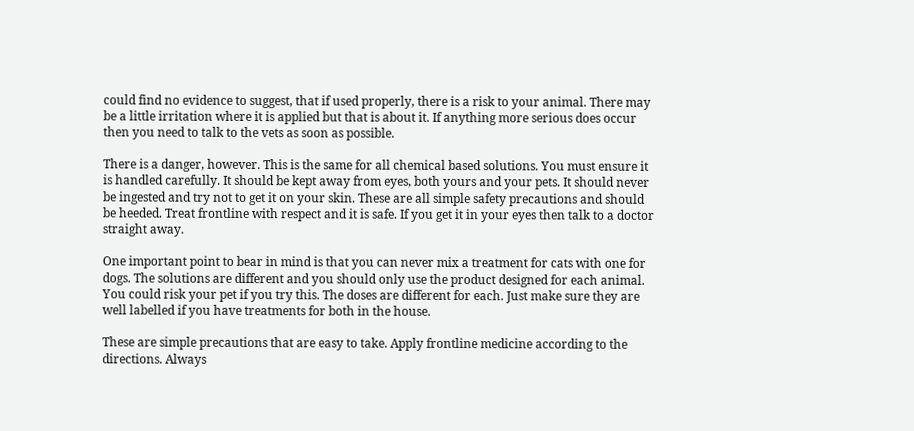could find no evidence to suggest, that if used properly, there is a risk to your animal. There may be a little irritation where it is applied but that is about it. If anything more serious does occur then you need to talk to the vets as soon as possible.

There is a danger, however. This is the same for all chemical based solutions. You must ensure it is handled carefully. It should be kept away from eyes, both yours and your pets. It should never be ingested and try not to get it on your skin. These are all simple safety precautions and should be heeded. Treat frontline with respect and it is safe. If you get it in your eyes then talk to a doctor straight away.

One important point to bear in mind is that you can never mix a treatment for cats with one for dogs. The solutions are different and you should only use the product designed for each animal. You could risk your pet if you try this. The doses are different for each. Just make sure they are well labelled if you have treatments for both in the house.

These are simple precautions that are easy to take. Apply frontline medicine according to the directions. Always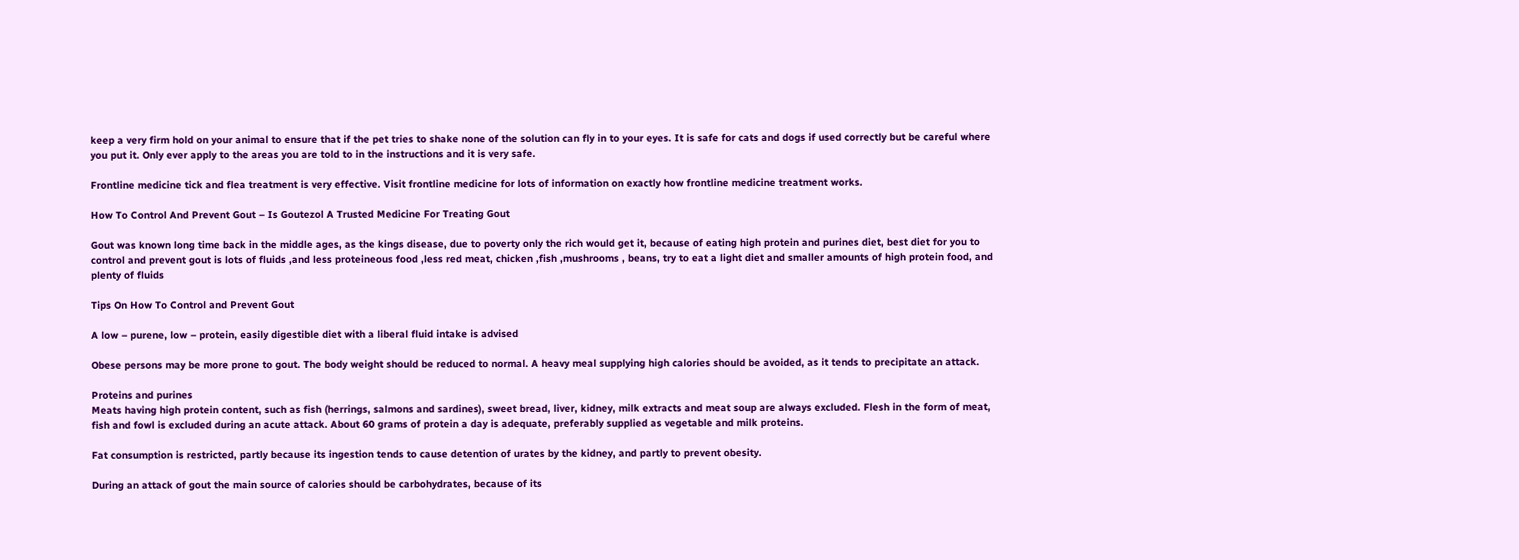keep a very firm hold on your animal to ensure that if the pet tries to shake none of the solution can fly in to your eyes. It is safe for cats and dogs if used correctly but be careful where you put it. Only ever apply to the areas you are told to in the instructions and it is very safe.

Frontline medicine tick and flea treatment is very effective. Visit frontline medicine for lots of information on exactly how frontline medicine treatment works.

How To Control And Prevent Gout – Is Goutezol A Trusted Medicine For Treating Gout

Gout was known long time back in the middle ages, as the kings disease, due to poverty only the rich would get it, because of eating high protein and purines diet, best diet for you to control and prevent gout is lots of fluids ,and less proteineous food ,less red meat, chicken ,fish ,mushrooms , beans, try to eat a light diet and smaller amounts of high protein food, and plenty of fluids

Tips On How To Control and Prevent Gout

A low – purene, low – protein, easily digestible diet with a liberal fluid intake is advised

Obese persons may be more prone to gout. The body weight should be reduced to normal. A heavy meal supplying high calories should be avoided, as it tends to precipitate an attack.

Proteins and purines
Meats having high protein content, such as fish (herrings, salmons and sardines), sweet bread, liver, kidney, milk extracts and meat soup are always excluded. Flesh in the form of meat, fish and fowl is excluded during an acute attack. About 60 grams of protein a day is adequate, preferably supplied as vegetable and milk proteins.

Fat consumption is restricted, partly because its ingestion tends to cause detention of urates by the kidney, and partly to prevent obesity.

During an attack of gout the main source of calories should be carbohydrates, because of its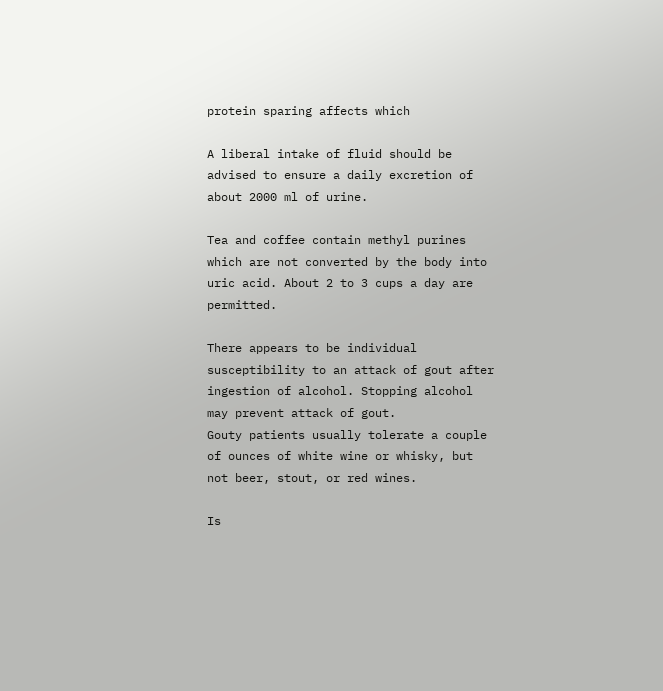protein sparing affects which

A liberal intake of fluid should be advised to ensure a daily excretion of about 2000 ml of urine.

Tea and coffee contain methyl purines which are not converted by the body into uric acid. About 2 to 3 cups a day are permitted.

There appears to be individual susceptibility to an attack of gout after ingestion of alcohol. Stopping alcohol may prevent attack of gout.
Gouty patients usually tolerate a couple of ounces of white wine or whisky, but not beer, stout, or red wines.

Is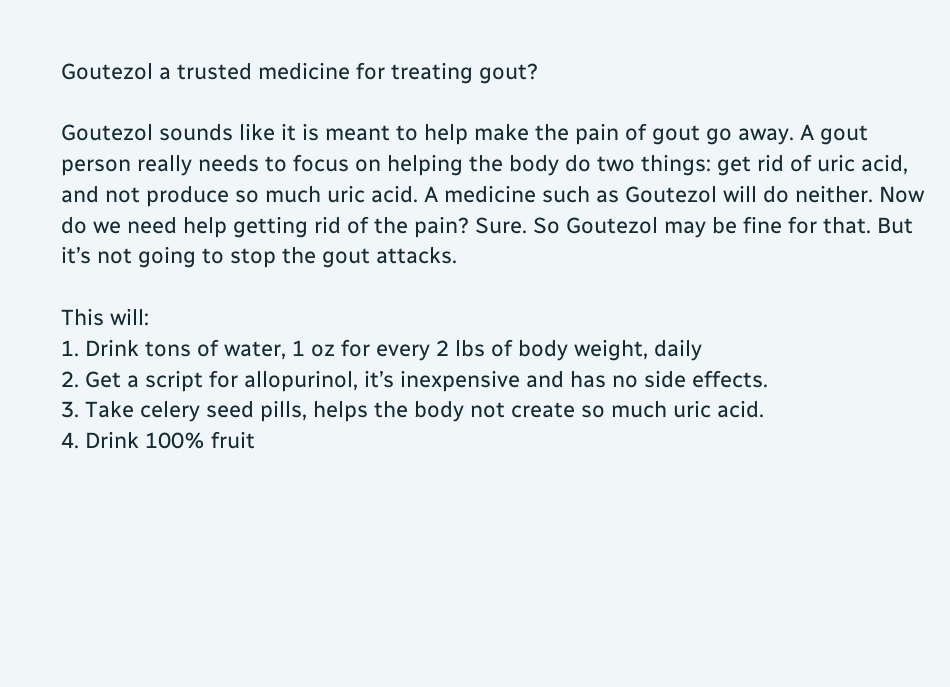Goutezol a trusted medicine for treating gout?

Goutezol sounds like it is meant to help make the pain of gout go away. A gout person really needs to focus on helping the body do two things: get rid of uric acid, and not produce so much uric acid. A medicine such as Goutezol will do neither. Now do we need help getting rid of the pain? Sure. So Goutezol may be fine for that. But it’s not going to stop the gout attacks.

This will:
1. Drink tons of water, 1 oz for every 2 lbs of body weight, daily
2. Get a script for allopurinol, it’s inexpensive and has no side effects.
3. Take celery seed pills, helps the body not create so much uric acid.
4. Drink 100% fruit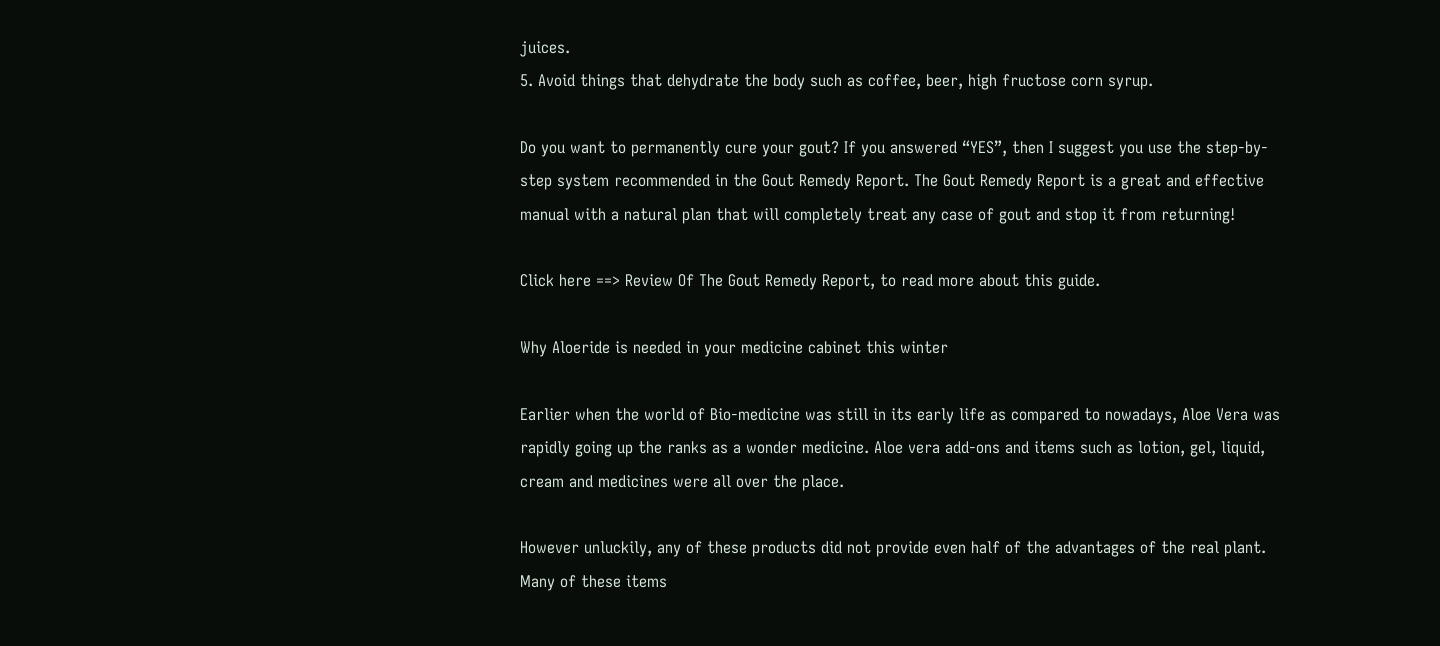juices.
5. Avoid things that dehydrate the body such as coffee, beer, high fructose corn syrup.

Do you want to permanently cure your gout? If you answered “YES”, then I suggest you use the step-by-step system recommended in the Gout Remedy Report. The Gout Remedy Report is a great and effective manual with a natural plan that will completely treat any case of gout and stop it from returning!

Click here ==> Review Of The Gout Remedy Report, to read more about this guide.

Why Aloeride is needed in your medicine cabinet this winter

Earlier when the world of Bio-medicine was still in its early life as compared to nowadays, Aloe Vera was rapidly going up the ranks as a wonder medicine. Aloe vera add-ons and items such as lotion, gel, liquid, cream and medicines were all over the place.

However unluckily, any of these products did not provide even half of the advantages of the real plant. Many of these items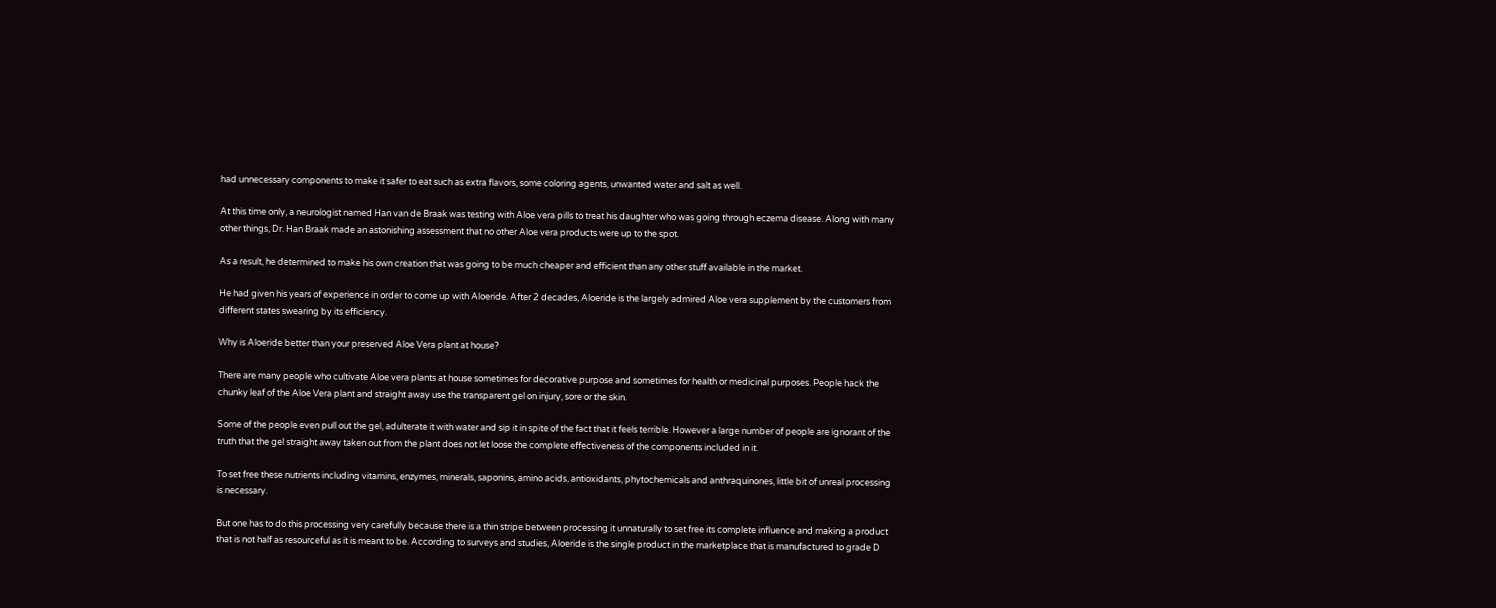had unnecessary components to make it safer to eat such as extra flavors, some coloring agents, unwanted water and salt as well.

At this time only, a neurologist named Han van de Braak was testing with Aloe vera pills to treat his daughter who was going through eczema disease. Along with many other things, Dr. Han Braak made an astonishing assessment that no other Aloe vera products were up to the spot.

As a result, he determined to make his own creation that was going to be much cheaper and efficient than any other stuff available in the market.

He had given his years of experience in order to come up with Aloeride. After 2 decades, Aloeride is the largely admired Aloe vera supplement by the customers from different states swearing by its efficiency.

Why is Aloeride better than your preserved Aloe Vera plant at house?

There are many people who cultivate Aloe vera plants at house sometimes for decorative purpose and sometimes for health or medicinal purposes. People hack the chunky leaf of the Aloe Vera plant and straight away use the transparent gel on injury, sore or the skin.

Some of the people even pull out the gel, adulterate it with water and sip it in spite of the fact that it feels terrible. However a large number of people are ignorant of the truth that the gel straight away taken out from the plant does not let loose the complete effectiveness of the components included in it.

To set free these nutrients including vitamins, enzymes, minerals, saponins, amino acids, antioxidants, phytochemicals and anthraquinones, little bit of unreal processing is necessary.

But one has to do this processing very carefully because there is a thin stripe between processing it unnaturally to set free its complete influence and making a product that is not half as resourceful as it is meant to be. According to surveys and studies, Aloeride is the single product in the marketplace that is manufactured to grade D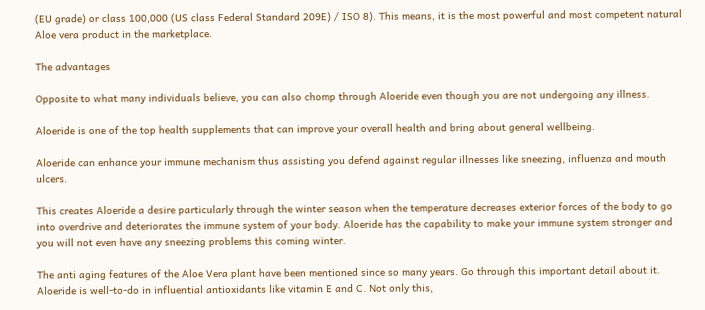(EU grade) or class 100,000 (US class Federal Standard 209E) / ISO 8). This means, it is the most powerful and most competent natural Aloe vera product in the marketplace.

The advantages

Opposite to what many individuals believe, you can also chomp through Aloeride even though you are not undergoing any illness.

Aloeride is one of the top health supplements that can improve your overall health and bring about general wellbeing.

Aloeride can enhance your immune mechanism thus assisting you defend against regular illnesses like sneezing, influenza and mouth ulcers.

This creates Aloeride a desire particularly through the winter season when the temperature decreases exterior forces of the body to go into overdrive and deteriorates the immune system of your body. Aloeride has the capability to make your immune system stronger and you will not even have any sneezing problems this coming winter.

The anti aging features of the Aloe Vera plant have been mentioned since so many years. Go through this important detail about it. Aloeride is well-to-do in influential antioxidants like vitamin E and C. Not only this,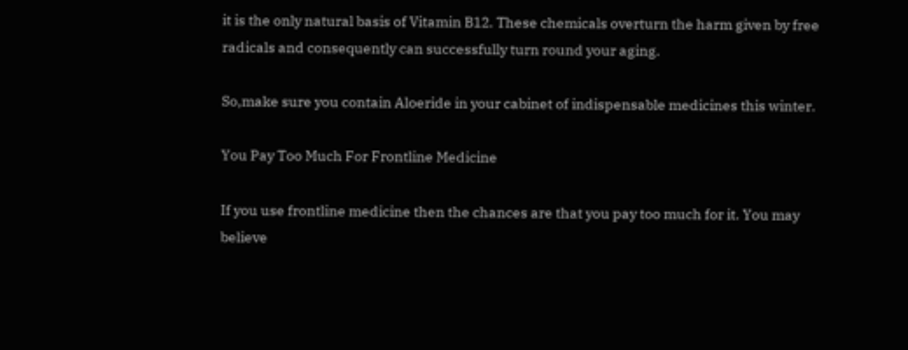it is the only natural basis of Vitamin B12. These chemicals overturn the harm given by free radicals and consequently can successfully turn round your aging.

So,make sure you contain Aloeride in your cabinet of indispensable medicines this winter.

You Pay Too Much For Frontline Medicine

If you use frontline medicine then the chances are that you pay too much for it. You may believe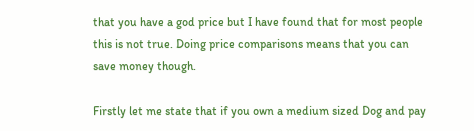that you have a god price but I have found that for most people this is not true. Doing price comparisons means that you can save money though.

Firstly let me state that if you own a medium sized Dog and pay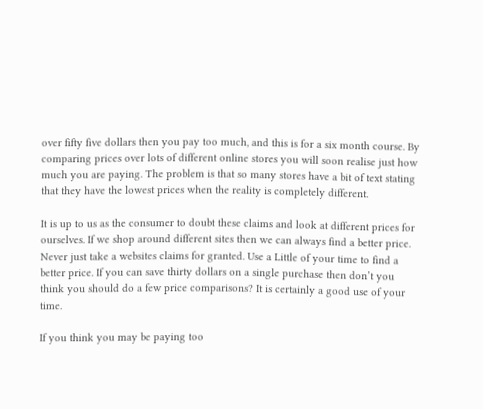over fifty five dollars then you pay too much, and this is for a six month course. By comparing prices over lots of different online stores you will soon realise just how much you are paying. The problem is that so many stores have a bit of text stating that they have the lowest prices when the reality is completely different.

It is up to us as the consumer to doubt these claims and look at different prices for ourselves. If we shop around different sites then we can always find a better price. Never just take a websites claims for granted. Use a Little of your time to find a better price. If you can save thirty dollars on a single purchase then don’t you think you should do a few price comparisons? It is certainly a good use of your time.

If you think you may be paying too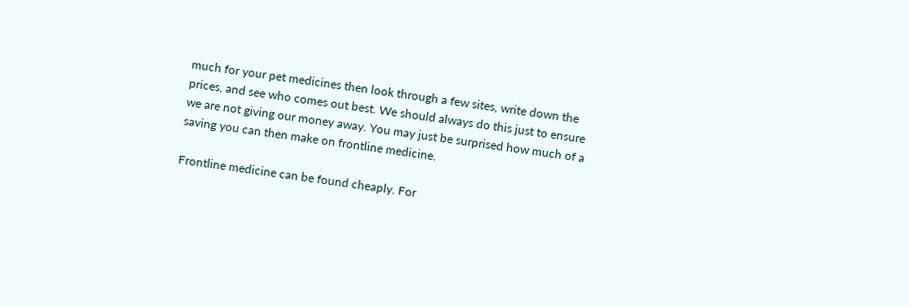much for your pet medicines then look through a few sites, write down the prices, and see who comes out best. We should always do this just to ensure we are not giving our money away. You may just be surprised how much of a saving you can then make on frontline medicine.

Frontline medicine can be found cheaply. For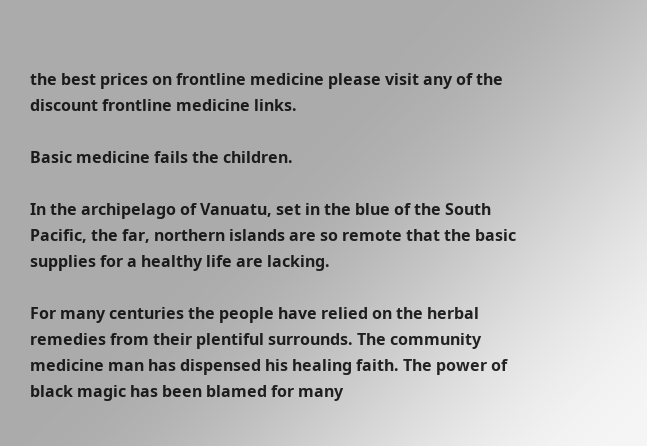the best prices on frontline medicine please visit any of the discount frontline medicine links.

Basic medicine fails the children.

In the archipelago of Vanuatu, set in the blue of the South Pacific, the far, northern islands are so remote that the basic supplies for a healthy life are lacking.

For many centuries the people have relied on the herbal remedies from their plentiful surrounds. The community medicine man has dispensed his healing faith. The power of black magic has been blamed for many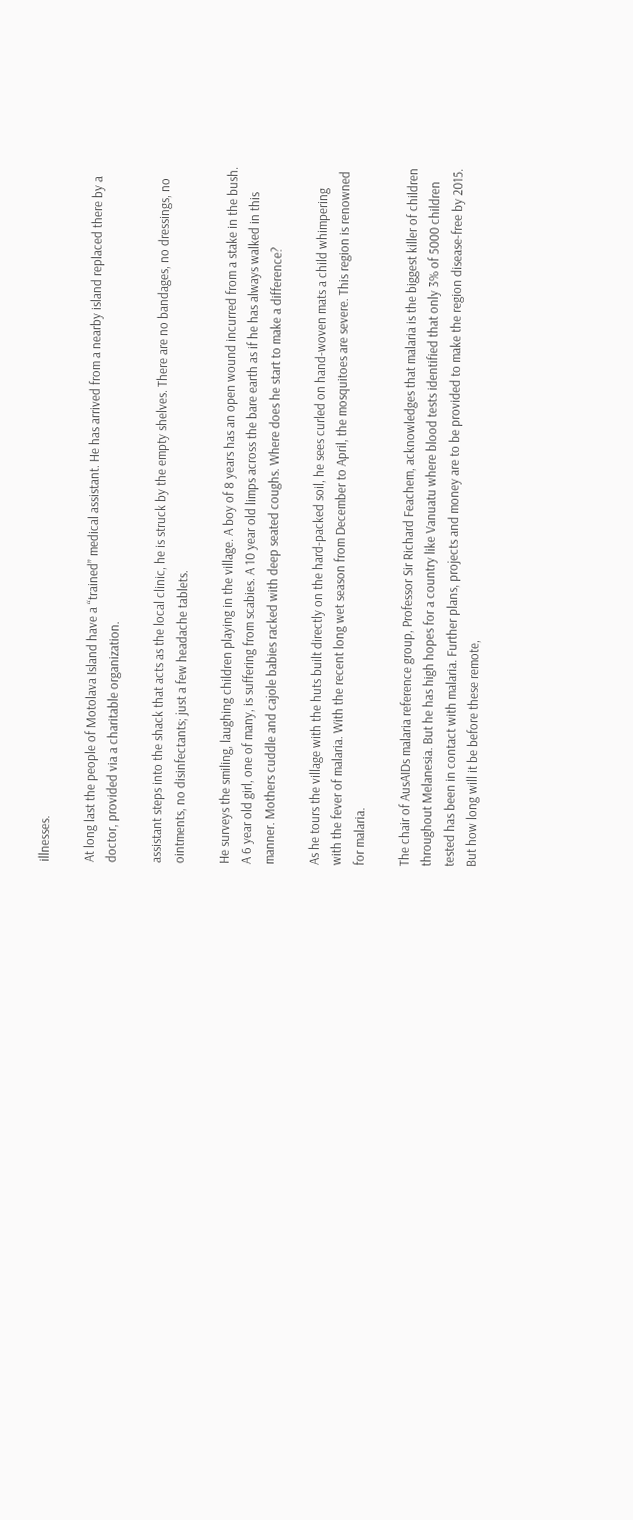illnesses.

At long last the people of Motolava Island have a “trained” medical assistant. He has arrived from a nearby island replaced there by a doctor, provided via a charitable organization.

assistant steps into the shack that acts as the local clinic, he is struck by the empty shelves. There are no bandages, no dressings, no ointments, no disinfectants; just a few headache tablets.

He surveys the smiling, laughing children playing in the village. A boy of 8 years has an open wound incurred from a stake in the bush. A 6 year old girl, one of many, is suffering from scabies. A 10 year old limps across the bare earth as if he has always walked in this manner. Mothers cuddle and cajole babies racked with deep seated coughs. Where does he start to make a difference?

As he tours the village with the huts built directly on the hard-packed soil, he sees curled on hand-woven mats a child whimpering with the fever of malaria. With the recent long wet season from December to April, the mosquitoes are severe. This region is renowned for malaria.

The chair of AusAIDs malaria reference group, Professor Sir Richard Feachem, acknowledges that malaria is the biggest killer of children throughout Melanesia. But he has high hopes for a country like Vanuatu where blood tests identified that only 3% of 5000 children tested has been in contact with malaria. Further plans, projects and money are to be provided to make the region disease-free by 2015. But how long will it be before these remote,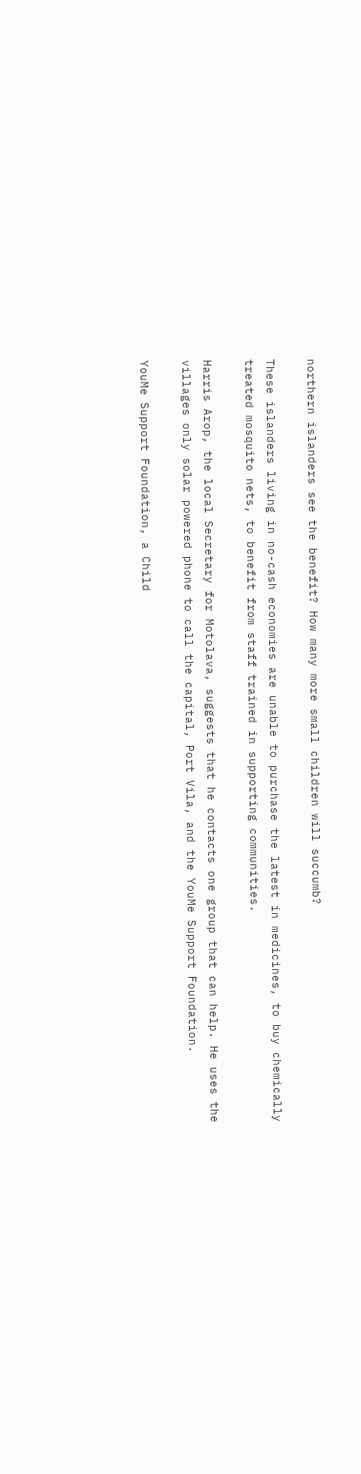northern islanders see the benefit? How many more small children will succumb?

These islanders living in no-cash economies are unable to purchase the latest in medicines, to buy chemically treated mosquito nets, to benefit from staff trained in supporting communities.

Harris Arop, the local Secretary for Motolava, suggests that he contacts one group that can help. He uses the villages only solar powered phone to call the capital, Port Vila, and the YouMe Support Foundation.

YouMe Support Foundation, a Child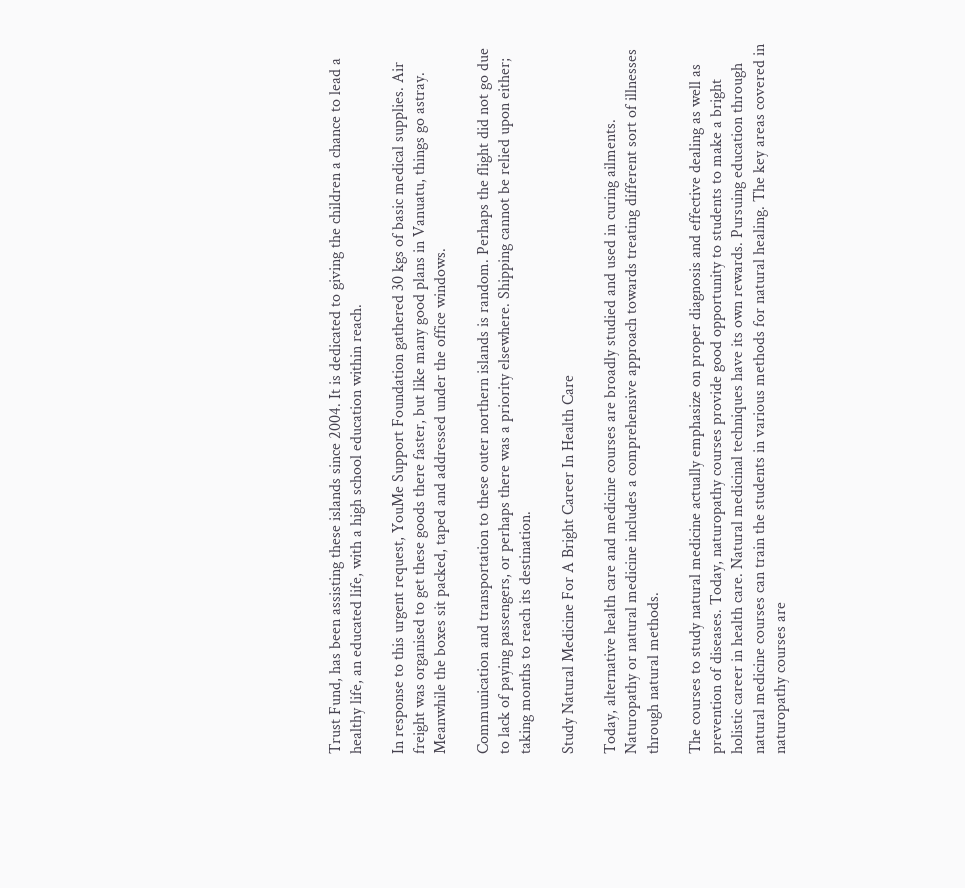Trust Fund, has been assisting these islands since 2004. It is dedicated to giving the children a chance to lead a healthy life, an educated life, with a high school education within reach.

In response to this urgent request, YouMe Support Foundation gathered 30 kgs of basic medical supplies. Air freight was organised to get these goods there faster, but like many good plans in Vanuatu, things go astray. Meanwhile the boxes sit packed, taped and addressed under the office windows.

Communication and transportation to these outer northern islands is random. Perhaps the flight did not go due to lack of paying passengers, or perhaps there was a priority elsewhere. Shipping cannot be relied upon either; taking months to reach its destination.

Study Natural Medicine For A Bright Career In Health Care

Today, alternative health care and medicine courses are broadly studied and used in curing ailments. Naturopathy or natural medicine includes a comprehensive approach towards treating different sort of illnesses through natural methods.

The courses to study natural medicine actually emphasize on proper diagnosis and effective dealing as well as prevention of diseases. Today, naturopathy courses provide good opportunity to students to make a bright holistic career in health care. Natural medicinal techniques have its own rewards. Pursuing education through natural medicine courses can train the students in various methods for natural healing. The key areas covered in naturopathy courses are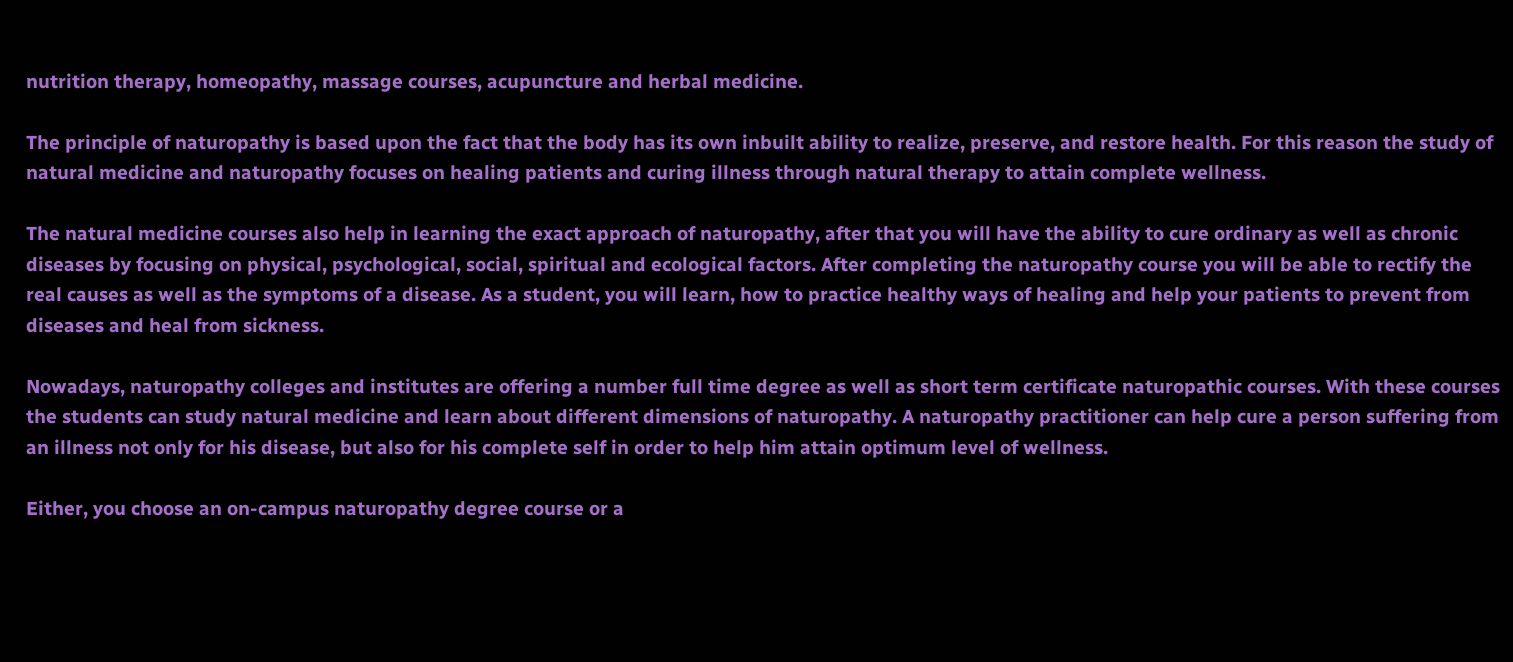nutrition therapy, homeopathy, massage courses, acupuncture and herbal medicine.

The principle of naturopathy is based upon the fact that the body has its own inbuilt ability to realize, preserve, and restore health. For this reason the study of natural medicine and naturopathy focuses on healing patients and curing illness through natural therapy to attain complete wellness.

The natural medicine courses also help in learning the exact approach of naturopathy, after that you will have the ability to cure ordinary as well as chronic diseases by focusing on physical, psychological, social, spiritual and ecological factors. After completing the naturopathy course you will be able to rectify the real causes as well as the symptoms of a disease. As a student, you will learn, how to practice healthy ways of healing and help your patients to prevent from diseases and heal from sickness.

Nowadays, naturopathy colleges and institutes are offering a number full time degree as well as short term certificate naturopathic courses. With these courses the students can study natural medicine and learn about different dimensions of naturopathy. A naturopathy practitioner can help cure a person suffering from an illness not only for his disease, but also for his complete self in order to help him attain optimum level of wellness.

Either, you choose an on-campus naturopathy degree course or a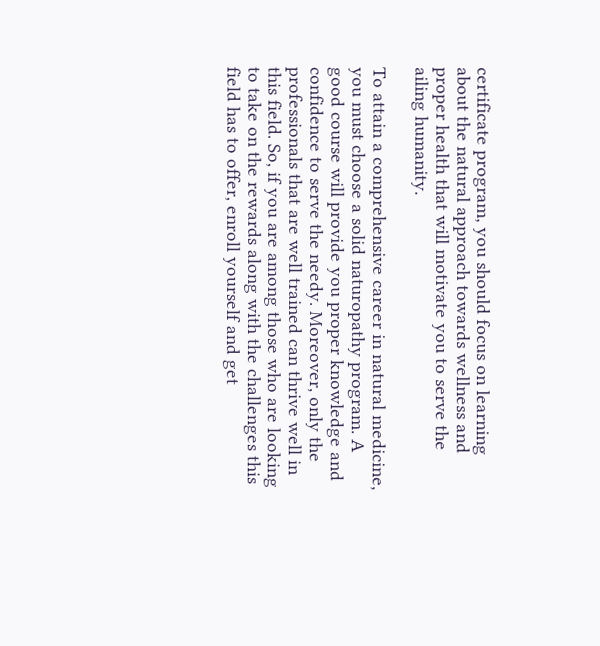certificate program, you should focus on learning about the natural approach towards wellness and proper health that will motivate you to serve the ailing humanity.

To attain a comprehensive career in natural medicine, you must choose a solid naturopathy program. A good course will provide you proper knowledge and confidence to serve the needy. Moreover, only the professionals that are well trained can thrive well in this field. So, if you are among those who are looking to take on the rewards along with the challenges this field has to offer, enroll yourself and get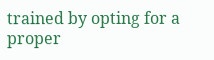trained by opting for a proper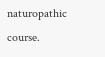naturopathic course.